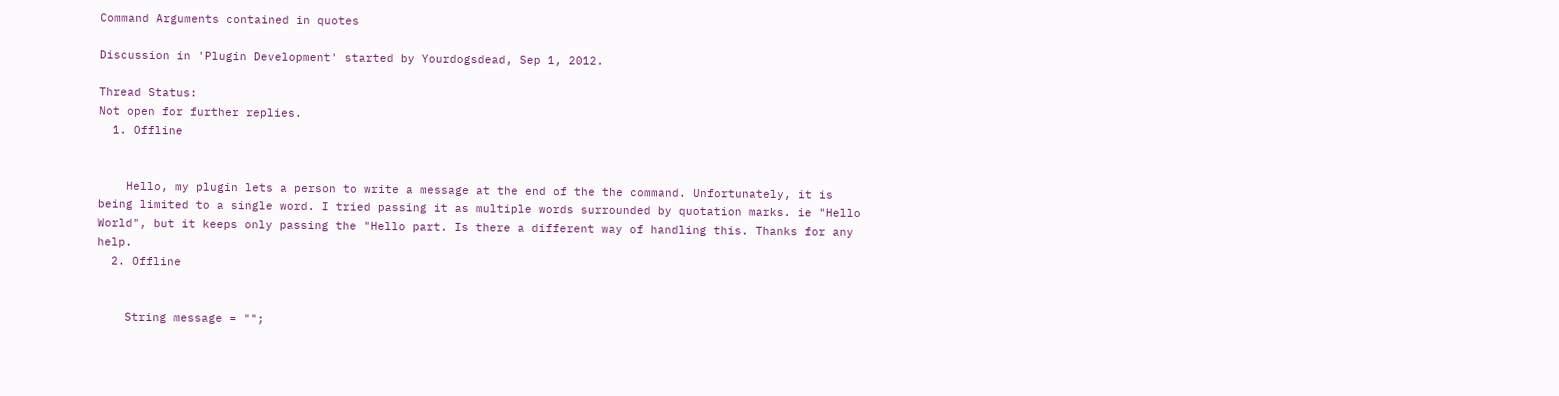Command Arguments contained in quotes

Discussion in 'Plugin Development' started by Yourdogsdead, Sep 1, 2012.

Thread Status:
Not open for further replies.
  1. Offline


    Hello, my plugin lets a person to write a message at the end of the the command. Unfortunately, it is being limited to a single word. I tried passing it as multiple words surrounded by quotation marks. ie "Hello World", but it keeps only passing the "Hello part. Is there a different way of handling this. Thanks for any help.
  2. Offline


    String message = "";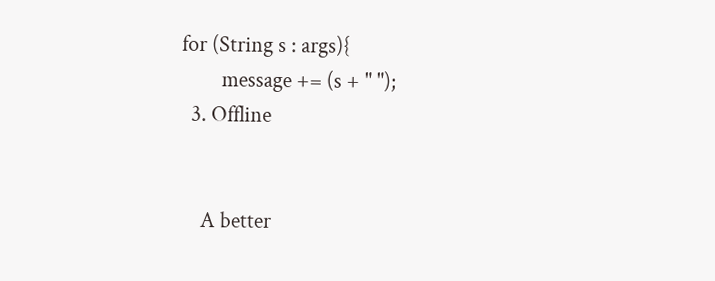for (String s : args){
        message += (s + " ");
  3. Offline


    A better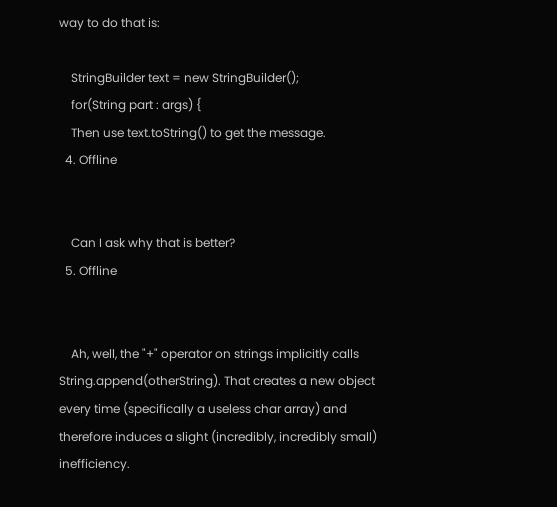way to do that is:

    StringBuilder text = new StringBuilder();
    for(String part : args) {
    Then use text.toString() to get the message.
  4. Offline


    Can I ask why that is better?
  5. Offline


    Ah, well, the "+" operator on strings implicitly calls String.append(otherString). That creates a new object every time (specifically a useless char array) and therefore induces a slight (incredibly, incredibly small) inefficiency.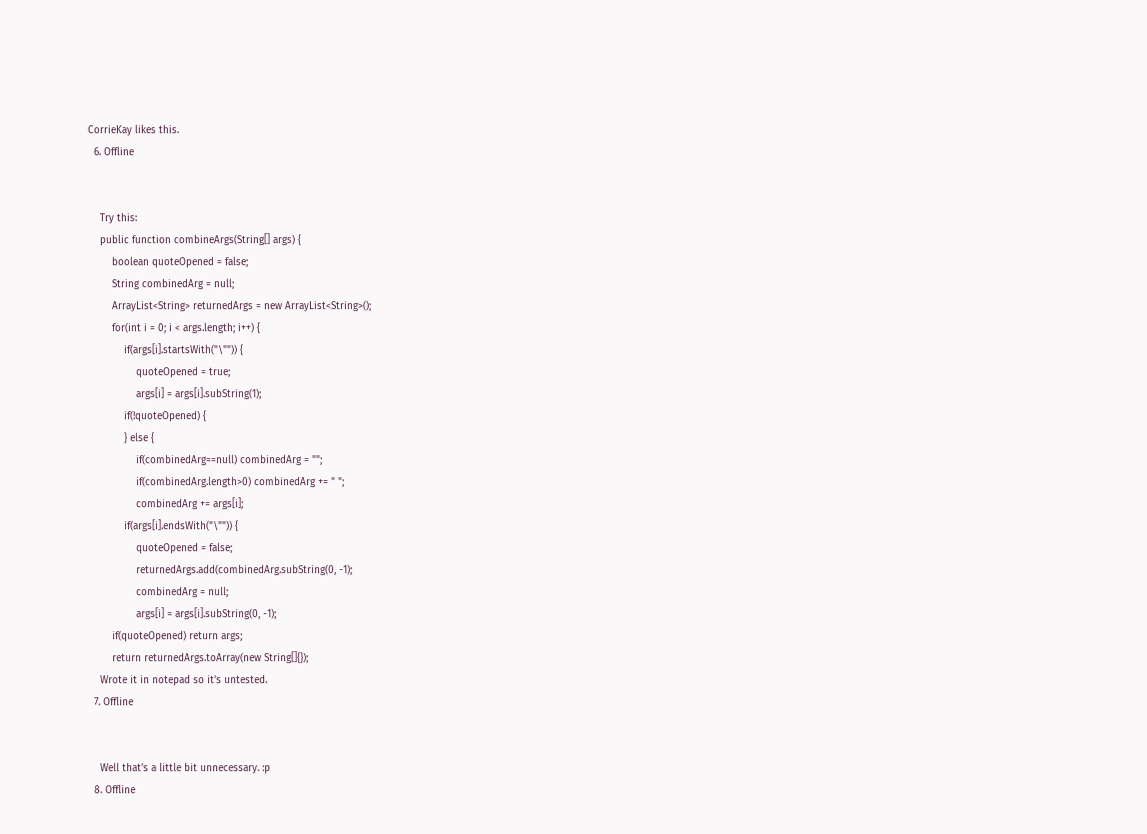CorrieKay likes this.
  6. Offline


    Try this:
    public function combineArgs(String[] args) {
        boolean quoteOpened = false;
        String combinedArg = null;
        ArrayList<String> returnedArgs = new ArrayList<String>();
        for(int i = 0; i < args.length; i++) {
            if(args[i].startsWith("\"")) {
                quoteOpened = true;
                args[i] = args[i].subString(1);
            if(!quoteOpened) {
            } else {
                if(combinedArg==null) combinedArg = "";
                if(combinedArg.length>0) combinedArg += " ";
                combinedArg += args[i];
            if(args[i].endsWith("\"")) {
                quoteOpened = false;
                returnedArgs.add(combinedArg.subString(0, -1);
                combinedArg = null;
                args[i] = args[i].subString(0, -1);
        if(quoteOpened) return args;
        return returnedArgs.toArray(new String[]{});
    Wrote it in notepad so it's untested.
  7. Offline


    Well that's a little bit unnecessary. :p
  8. Offline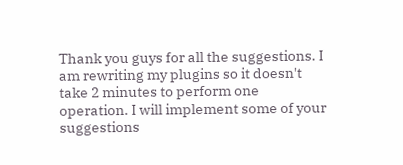Thank you guys for all the suggestions. I am rewriting my plugins so it doesn't take 2 minutes to perform one operation. I will implement some of your suggestions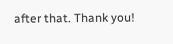after that. Thank you!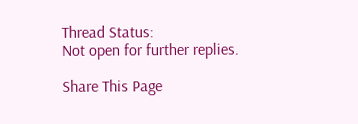Thread Status:
Not open for further replies.

Share This Page